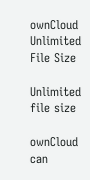ownCloud Unlimited File Size

Unlimited file size

ownCloud can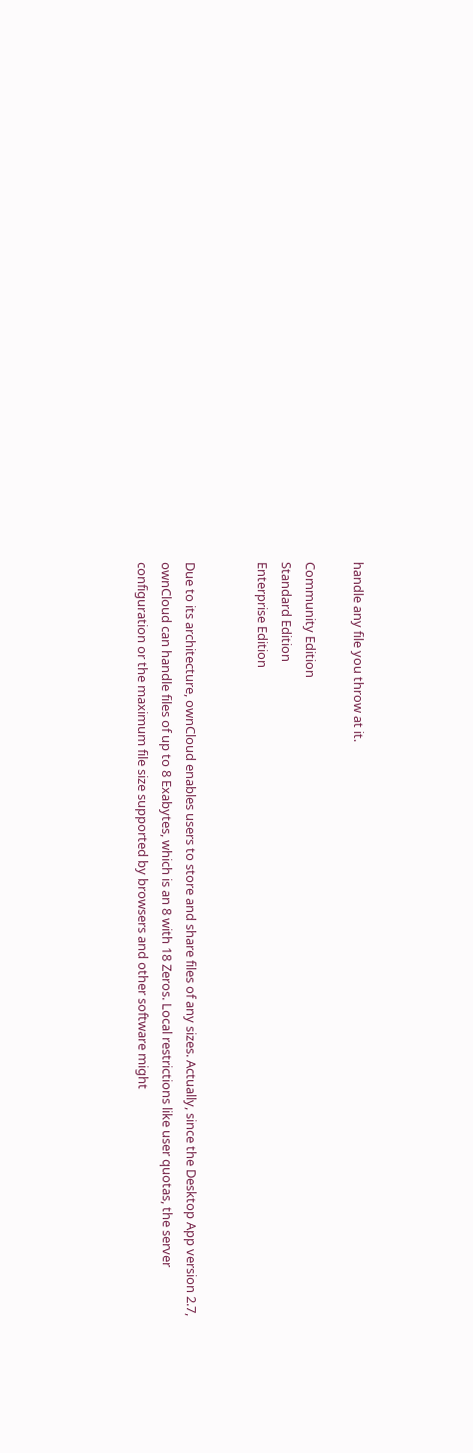handle any file you throw at it.

Community Edition
Standard Edition
Enterprise Edition


Due to its architecture, ownCloud enables users to store and share files of any sizes. Actually, since the Desktop App version 2.7, ownCloud can handle files of up to 8 Exabytes, which is an 8 with 18 Zeros. Local restrictions like user quotas, the server configuration or the maximum file size supported by browsers and other software might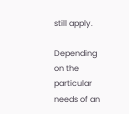still apply.

Depending on the particular needs of an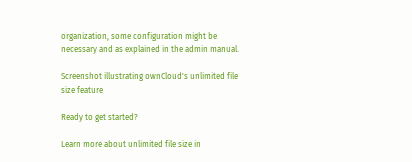organization, some configuration might be necessary and as explained in the admin manual.

Screenshot illustrating ownCloud's unlimited file size feature

Ready to get started?

Learn more about unlimited file size in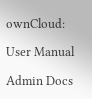ownCloud:

User Manual

Admin Docs